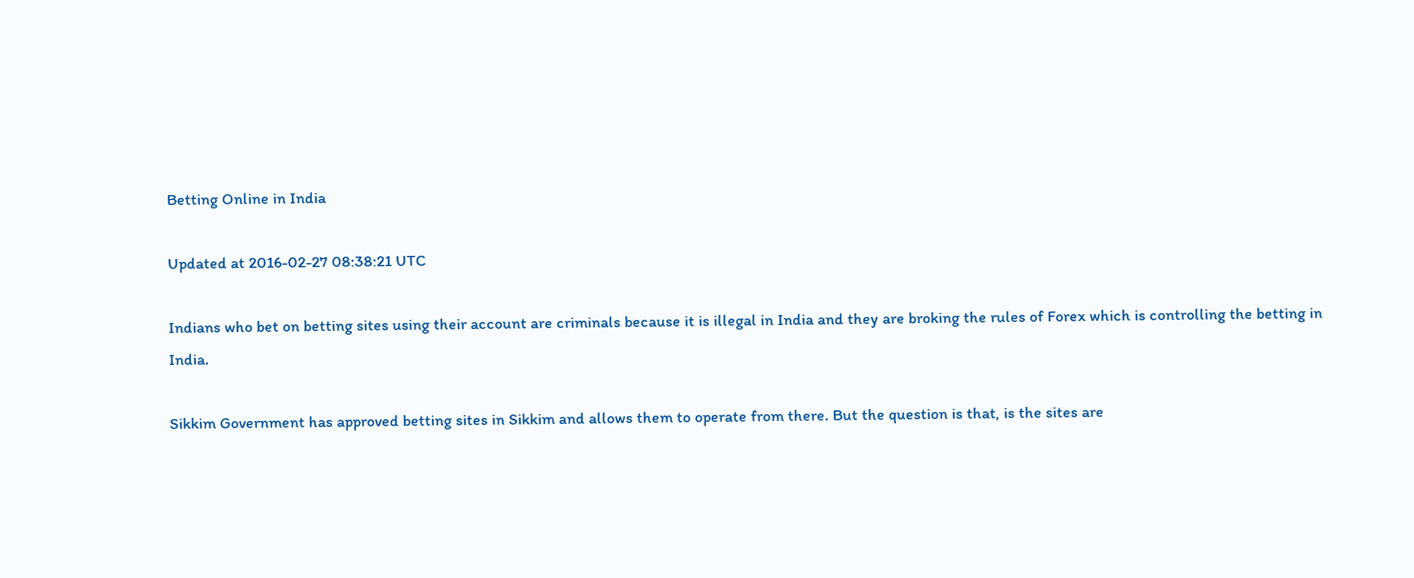Betting Online in India

Updated at 2016-02-27 08:38:21 UTC

Indians who bet on betting sites using their account are criminals because it is illegal in India and they are broking the rules of Forex which is controlling the betting in India.

Sikkim Government has approved betting sites in Sikkim and allows them to operate from there. But the question is that, is the sites are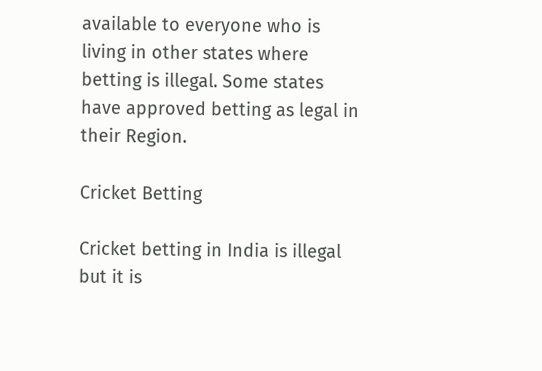available to everyone who is living in other states where betting is illegal. Some states have approved betting as legal in their Region.

Cricket Betting

Cricket betting in India is illegal but it is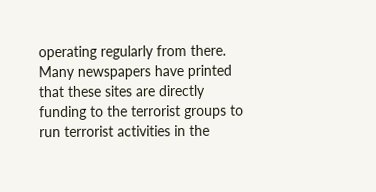operating regularly from there. Many newspapers have printed that these sites are directly funding to the terrorist groups to run terrorist activities in the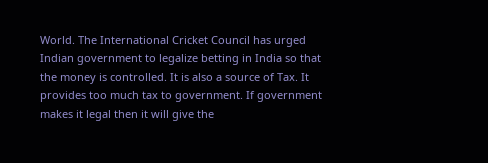World. The International Cricket Council has urged Indian government to legalize betting in India so that the money is controlled. It is also a source of Tax. It provides too much tax to government. If government makes it legal then it will give the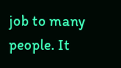job to many people. It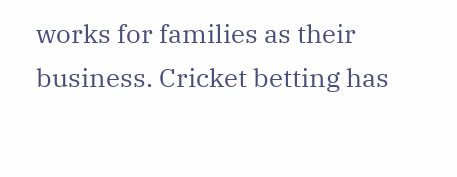works for families as their business. Cricket betting has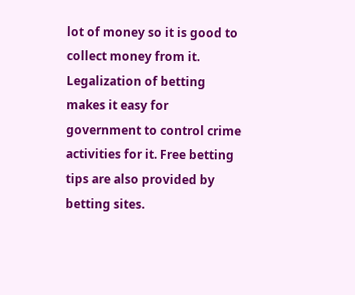lot of money so it is good to collect money from it. Legalization of betting makes it easy for government to control crime activities for it. Free betting tips are also provided by betting sites.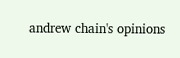andrew chain's opinions